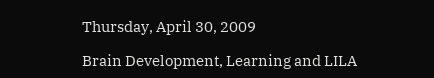Thursday, April 30, 2009

Brain Development, Learning and LILA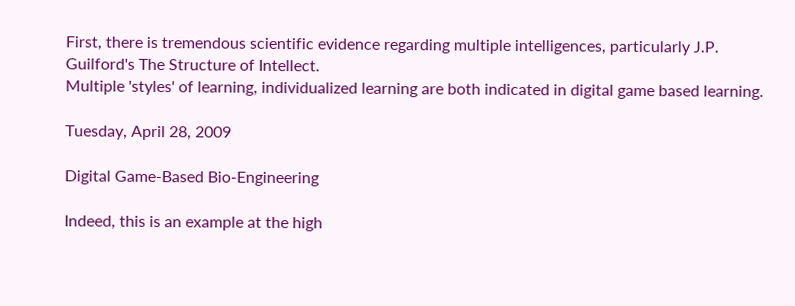First, there is tremendous scientific evidence regarding multiple intelligences, particularly J.P. Guilford's The Structure of Intellect.
Multiple 'styles' of learning, individualized learning are both indicated in digital game based learning.

Tuesday, April 28, 2009

Digital Game-Based Bio-Engineering

Indeed, this is an example at the high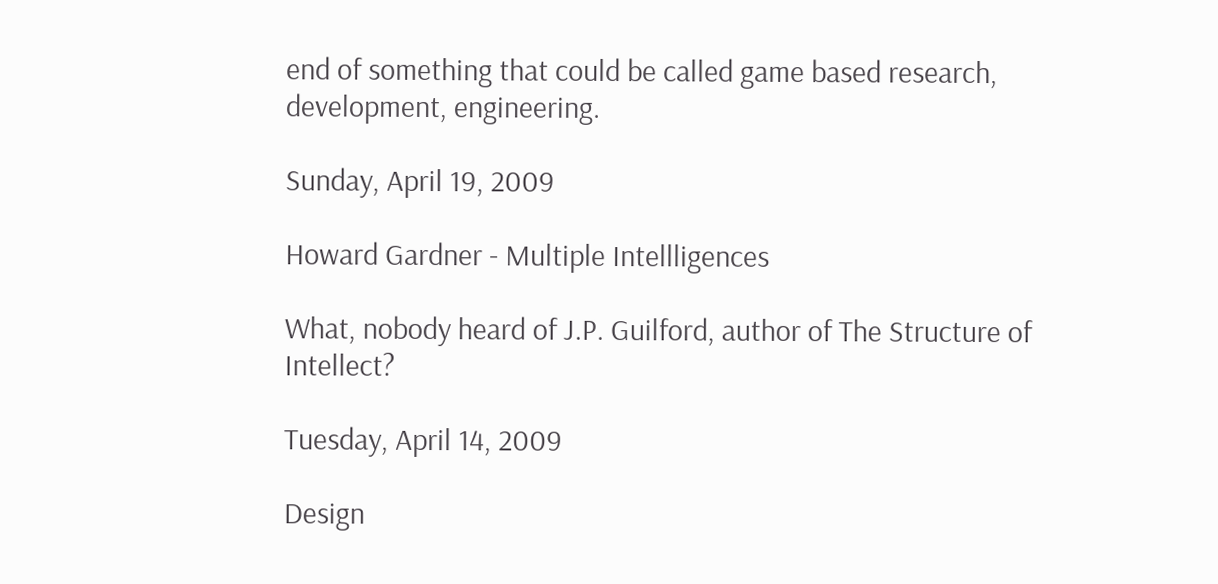end of something that could be called game based research, development, engineering.

Sunday, April 19, 2009

Howard Gardner - Multiple Intellligences

What, nobody heard of J.P. Guilford, author of The Structure of Intellect?

Tuesday, April 14, 2009

Design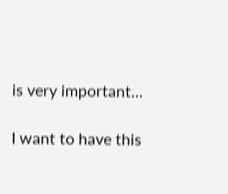is very important...

I want to have this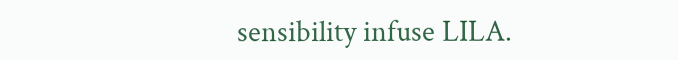sensibility infuse LILA.